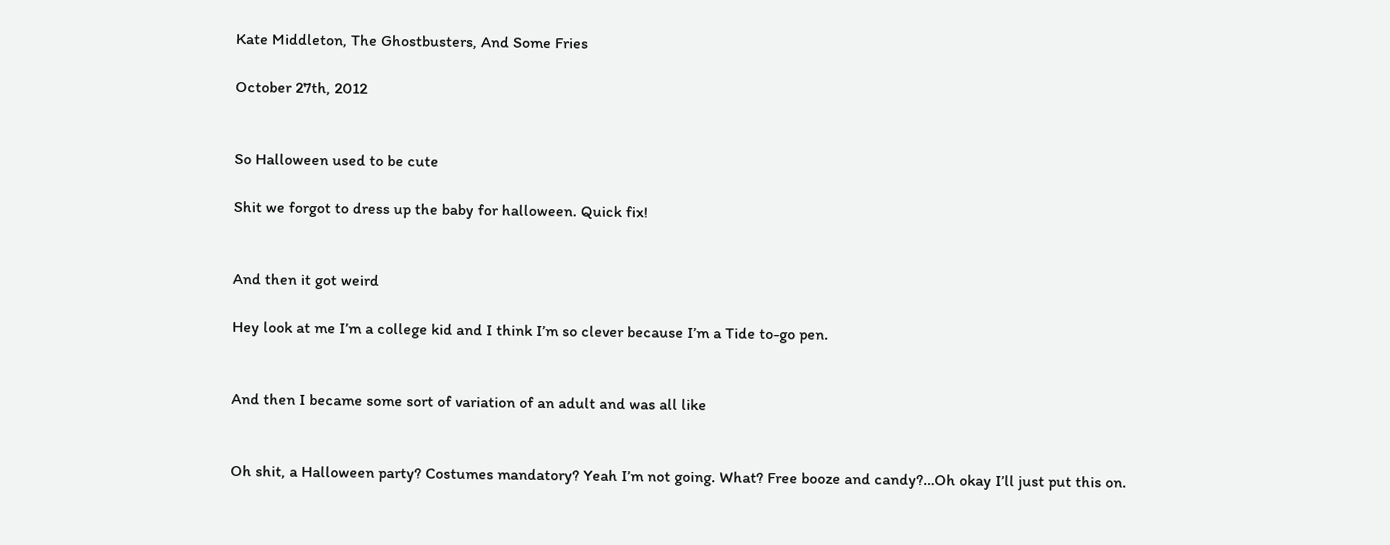Kate Middleton, The Ghostbusters, And Some Fries

October 27th, 2012


So Halloween used to be cute

Shit we forgot to dress up the baby for halloween. Quick fix!


And then it got weird

Hey look at me I’m a college kid and I think I’m so clever because I’m a Tide to-go pen.


And then I became some sort of variation of an adult and was all like


Oh shit, a Halloween party? Costumes mandatory? Yeah I’m not going. What? Free booze and candy?…Oh okay I’ll just put this on.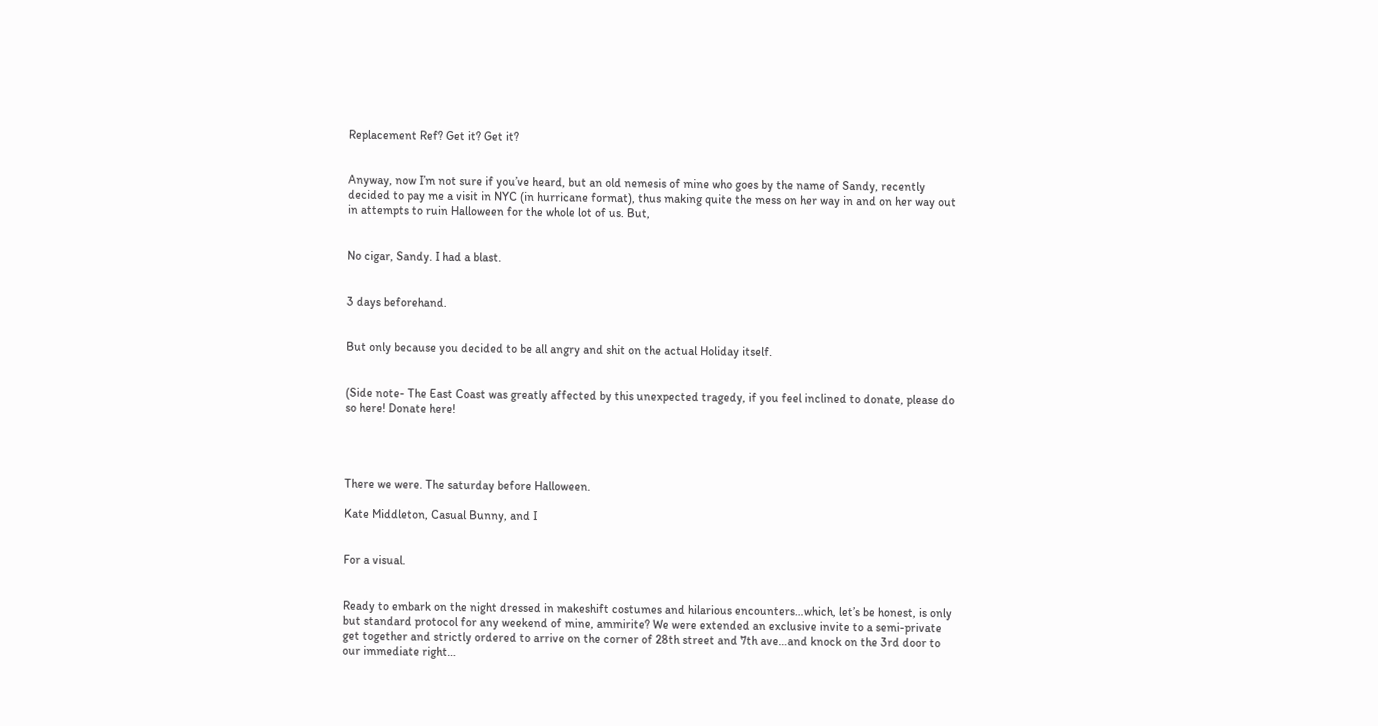Replacement Ref? Get it? Get it?


Anyway, now I’m not sure if you’ve heard, but an old nemesis of mine who goes by the name of Sandy, recently decided to pay me a visit in NYC (in hurricane format), thus making quite the mess on her way in and on her way out in attempts to ruin Halloween for the whole lot of us. But,


No cigar, Sandy. I had a blast.


3 days beforehand.


But only because you decided to be all angry and shit on the actual Holiday itself.


(Side note- The East Coast was greatly affected by this unexpected tragedy, if you feel inclined to donate, please do so here! Donate here!




There we were. The saturday before Halloween.

Kate Middleton, Casual Bunny, and I


For a visual.


Ready to embark on the night dressed in makeshift costumes and hilarious encounters…which, let’s be honest, is only but standard protocol for any weekend of mine, ammirite? We were extended an exclusive invite to a semi-private get together and strictly ordered to arrive on the corner of 28th street and 7th ave…and knock on the 3rd door to our immediate right…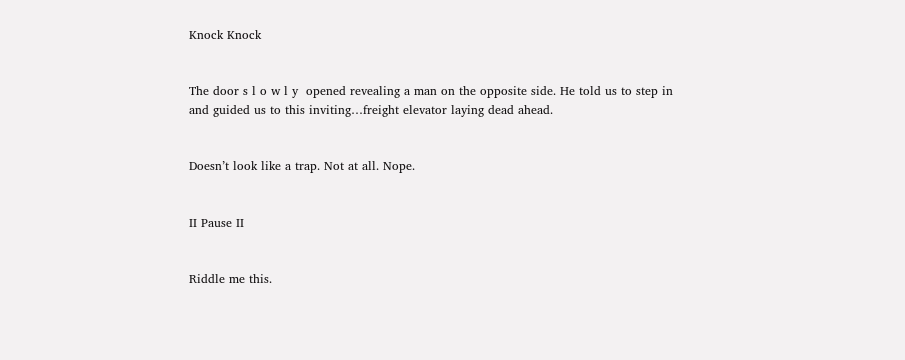Knock Knock


The door s l o w l y  opened revealing a man on the opposite side. He told us to step in and guided us to this inviting…freight elevator laying dead ahead.


Doesn’t look like a trap. Not at all. Nope.


II Pause II


Riddle me this.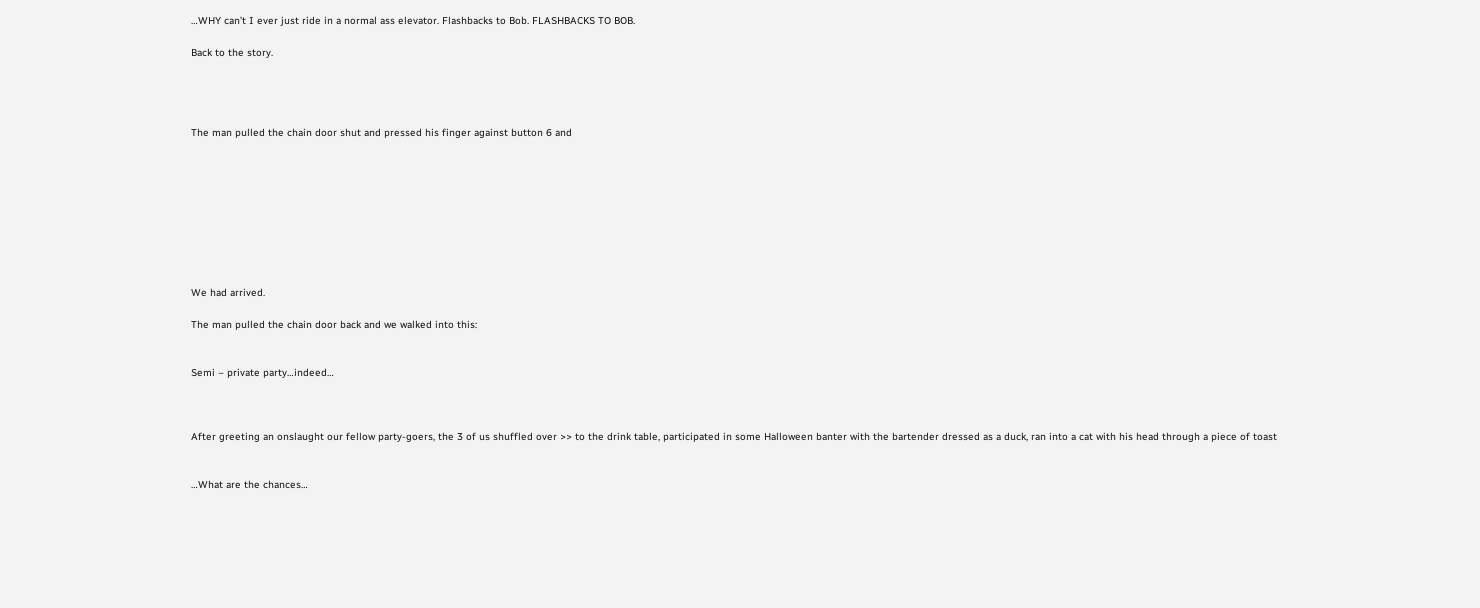…WHY can’t I ever just ride in a normal ass elevator. Flashbacks to Bob. FLASHBACKS TO BOB.

Back to the story.




The man pulled the chain door shut and pressed his finger against button 6 and









We had arrived.

The man pulled the chain door back and we walked into this:


Semi – private party…indeed…



After greeting an onslaught our fellow party-goers, the 3 of us shuffled over >> to the drink table, participated in some Halloween banter with the bartender dressed as a duck, ran into a cat with his head through a piece of toast


…What are the chances…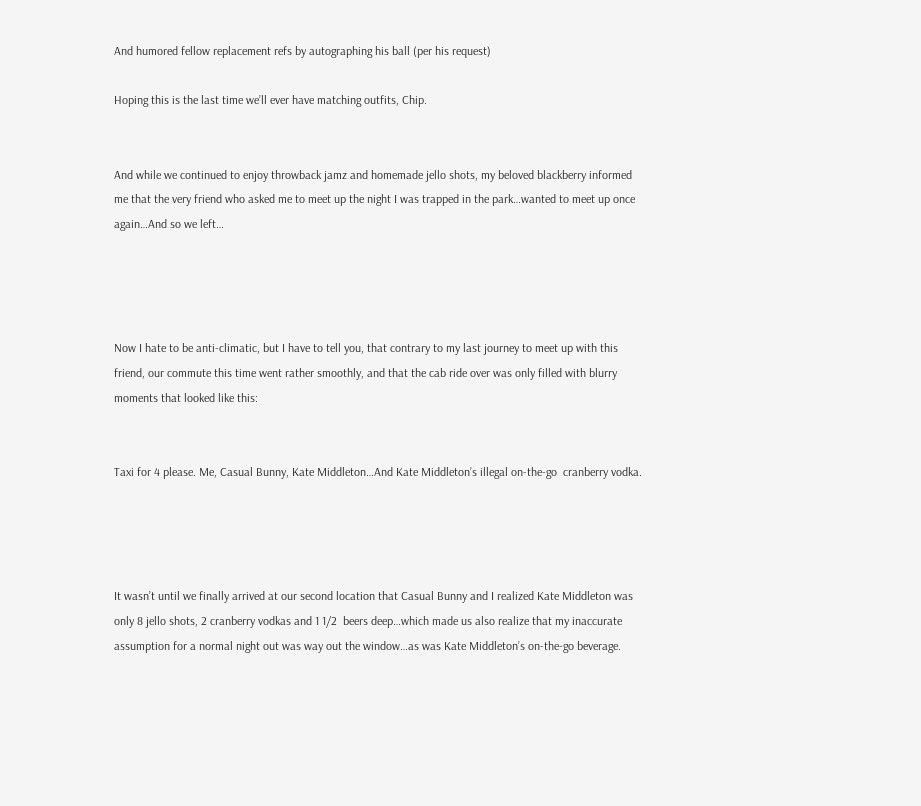And humored fellow replacement refs by autographing his ball (per his request)

Hoping this is the last time we’ll ever have matching outfits, Chip.


And while we continued to enjoy throwback jamz and homemade jello shots, my beloved blackberry informed me that the very friend who asked me to meet up the night I was trapped in the park…wanted to meet up once again…And so we left…




Now I hate to be anti-climatic, but I have to tell you, that contrary to my last journey to meet up with this friend, our commute this time went rather smoothly, and that the cab ride over was only filled with blurry moments that looked like this:


Taxi for 4 please. Me, Casual Bunny, Kate Middleton…And Kate Middleton’s illegal on-the-go  cranberry vodka.




It wasn’t until we finally arrived at our second location that Casual Bunny and I realized Kate Middleton was only 8 jello shots, 2 cranberry vodkas and 1 1/2  beers deep…which made us also realize that my inaccurate assumption for a normal night out was way out the window…as was Kate Middleton’s on-the-go beverage.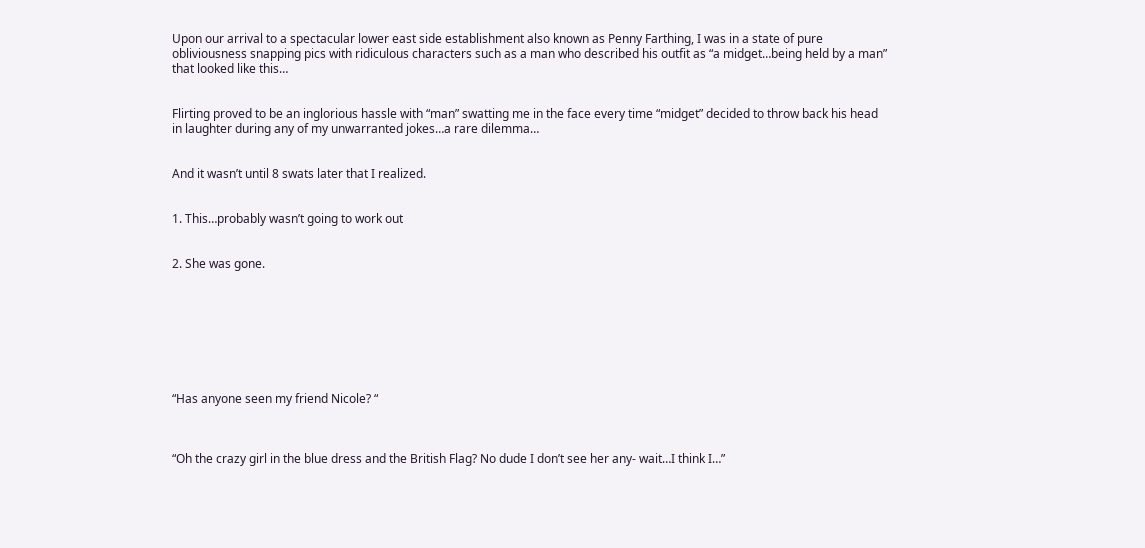Upon our arrival to a spectacular lower east side establishment also known as Penny Farthing, I was in a state of pure obliviousness snapping pics with ridiculous characters such as a man who described his outfit as “a midget…being held by a man” that looked like this…


Flirting proved to be an inglorious hassle with “man” swatting me in the face every time “midget” decided to throw back his head in laughter during any of my unwarranted jokes…a rare dilemma…


And it wasn’t until 8 swats later that I realized.


1. This…probably wasn’t going to work out


2. She was gone.








“Has anyone seen my friend Nicole? “



“Oh the crazy girl in the blue dress and the British Flag? No dude I don’t see her any- wait…I think I…”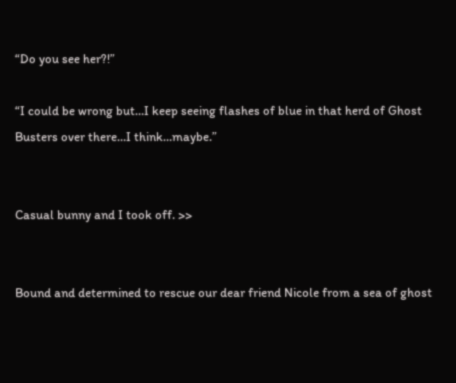“Do you see her?!”

“I could be wrong but…I keep seeing flashes of blue in that herd of Ghost Busters over there…I think…maybe.”


Casual bunny and I took off. >>


Bound and determined to rescue our dear friend Nicole from a sea of ghost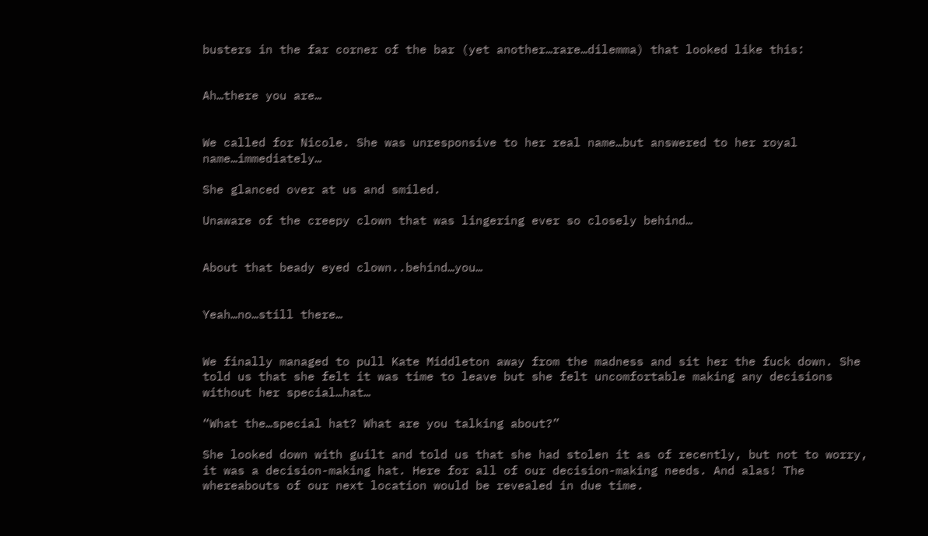busters in the far corner of the bar (yet another…rare…dilemma) that looked like this:


Ah…there you are…


We called for Nicole. She was unresponsive to her real name…but answered to her royal name…immediately…

She glanced over at us and smiled.

Unaware of the creepy clown that was lingering ever so closely behind…


About that beady eyed clown..behind…you…


Yeah…no…still there…


We finally managed to pull Kate Middleton away from the madness and sit her the fuck down. She told us that she felt it was time to leave but she felt uncomfortable making any decisions without her special…hat…

“What the…special hat? What are you talking about?”

She looked down with guilt and told us that she had stolen it as of recently, but not to worry, it was a decision-making hat. Here for all of our decision-making needs. And alas! The whereabouts of our next location would be revealed in due time.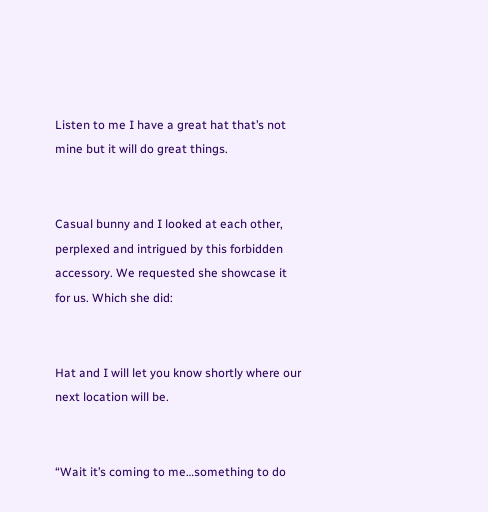Listen to me I have a great hat that’s not mine but it will do great things.


Casual bunny and I looked at each other, perplexed and intrigued by this forbidden accessory. We requested she showcase it for us. Which she did:


Hat and I will let you know shortly where our next location will be.


“Wait it’s coming to me…something to do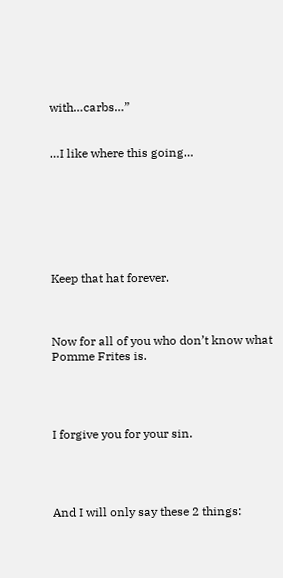with…carbs…”


…I like where this going…







Keep that hat forever.



Now for all of you who don’t know what Pomme Frites is.




I forgive you for your sin.




And I will only say these 2 things: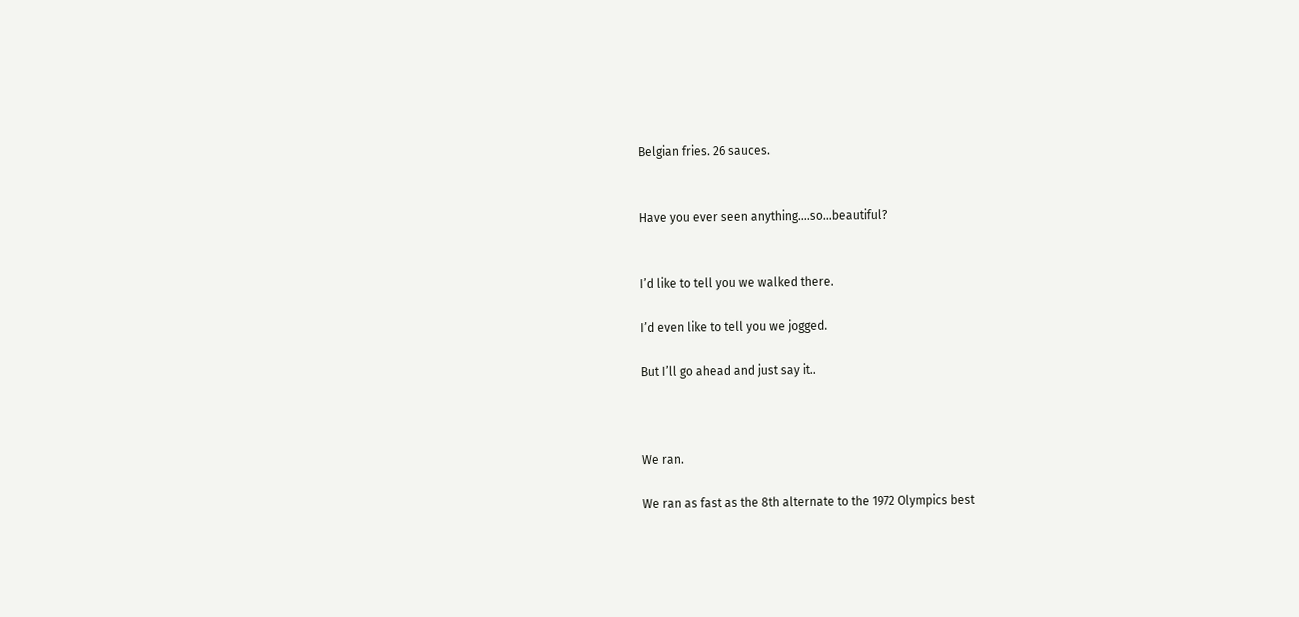Belgian fries. 26 sauces.


Have you ever seen anything….so…beautiful?


I’d like to tell you we walked there.

I’d even like to tell you we jogged.

But I’ll go ahead and just say it..



We ran.

We ran as fast as the 8th alternate to the 1972 Olympics best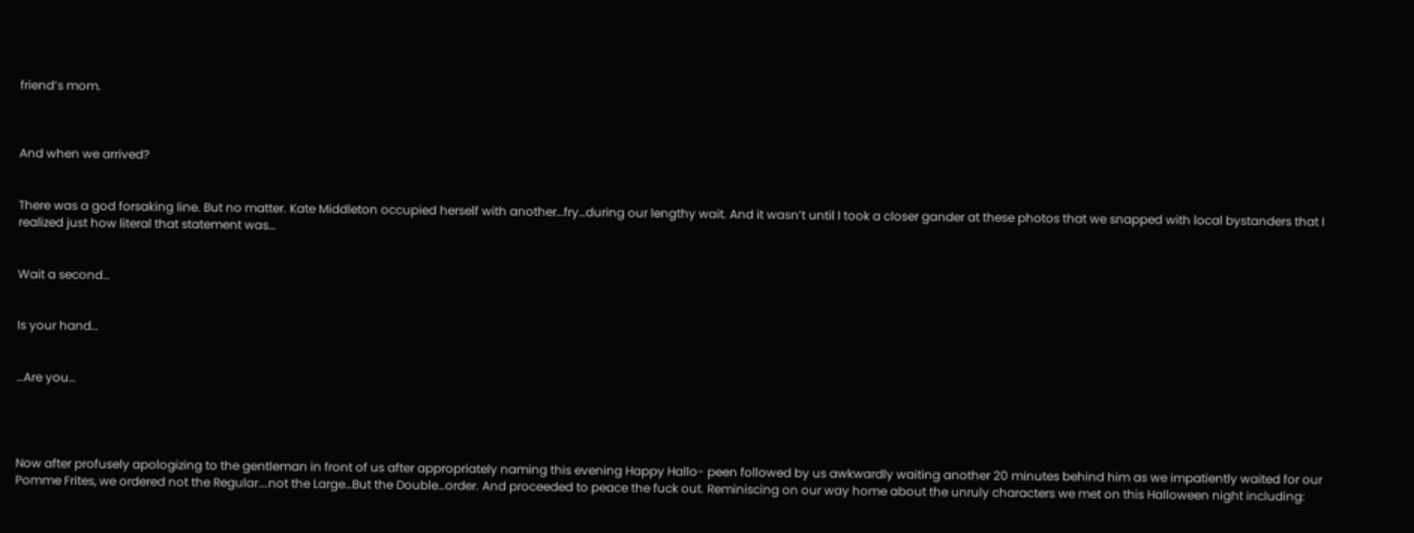friend’s mom.



And when we arrived?


There was a god forsaking line. But no matter. Kate Middleton occupied herself with another…fry…during our lengthy wait. And it wasn’t until I took a closer gander at these photos that we snapped with local bystanders that I realized just how literal that statement was…


Wait a second…


Is your hand…


…Are you…




Now after profusely apologizing to the gentleman in front of us after appropriately naming this evening Happy Hallo- peen followed by us awkwardly waiting another 20 minutes behind him as we impatiently waited for our Pomme Frites, we ordered not the Regular….not the Large…But the Double…order. And proceeded to peace the fuck out. Reminiscing on our way home about the unruly characters we met on this Halloween night including: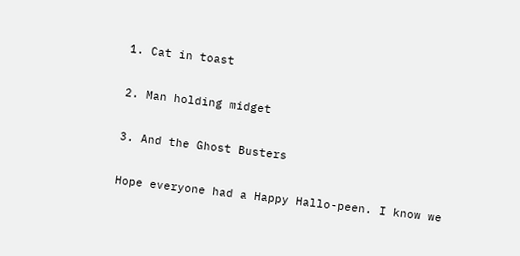1. Cat in toast

2. Man holding midget

3. And the Ghost Busters

Hope everyone had a Happy Hallo-peen. I know we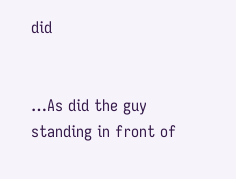did


…As did the guy standing in front of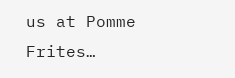us at Pomme Frites…